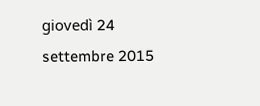giovedì 24 settembre 2015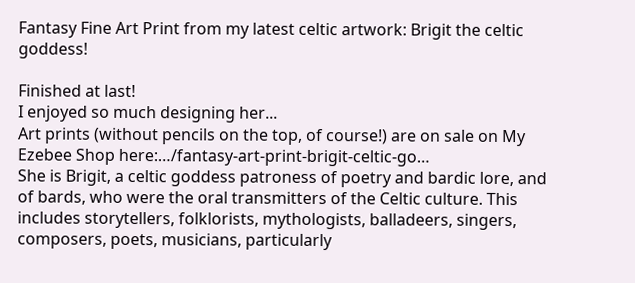Fantasy Fine Art Print from my latest celtic artwork: Brigit the celtic goddess!

Finished at last!
I enjoyed so much designing her...
Art prints (without pencils on the top, of course!) are on sale on My Ezebee Shop here:…/fantasy-art-print-brigit-celtic-go…
She is Brigit, a celtic goddess patroness of poetry and bardic lore, and of bards, who were the oral transmitters of the Celtic culture. This includes storytellers, folklorists, mythologists, balladeers, singers, composers, poets, musicians, particularly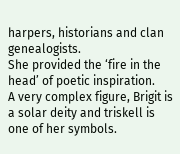harpers, historians and clan genealogists.
She provided the ‘fire in the head’ of poetic inspiration.
A very complex figure, Brigit is a solar deity and triskell is one of her symbols.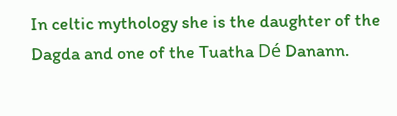In celtic mythology she is the daughter of the Dagda and one of the Tuatha Dé Danann.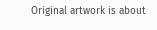Original artwork is about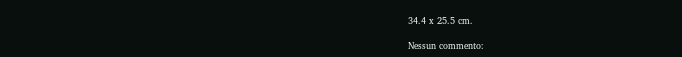34.4 x 25.5 cm.

Nessun commento: